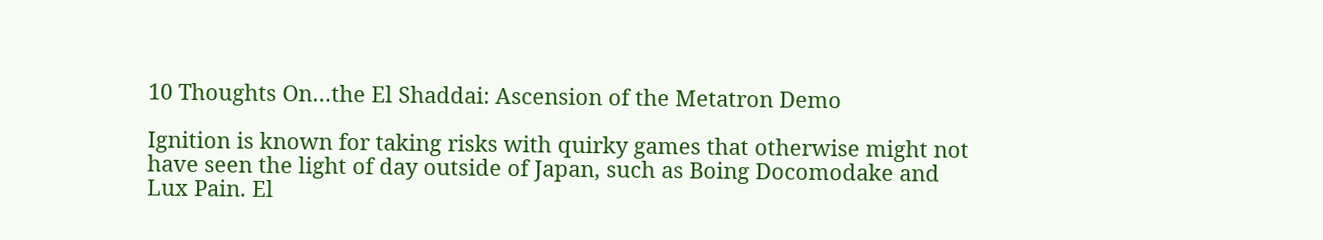10 Thoughts On…the El Shaddai: Ascension of the Metatron Demo

Ignition is known for taking risks with quirky games that otherwise might not have seen the light of day outside of Japan, such as Boing Docomodake and Lux Pain. El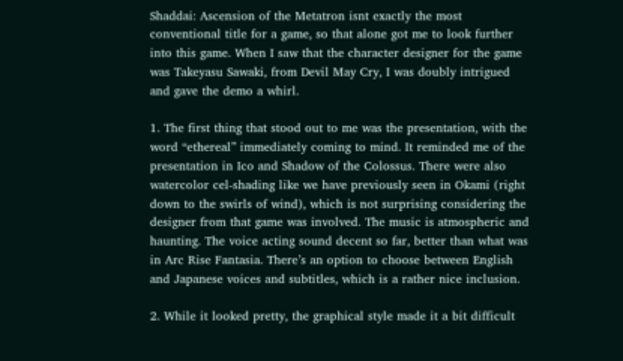Shaddai: Ascension of the Metatron isnt exactly the most conventional title for a game, so that alone got me to look further into this game. When I saw that the character designer for the game was Takeyasu Sawaki, from Devil May Cry, I was doubly intrigued and gave the demo a whirl.

1. The first thing that stood out to me was the presentation, with the word “ethereal” immediately coming to mind. It reminded me of the presentation in Ico and Shadow of the Colossus. There were also watercolor cel-shading like we have previously seen in Okami (right down to the swirls of wind), which is not surprising considering the designer from that game was involved. The music is atmospheric and haunting. The voice acting sound decent so far, better than what was in Arc Rise Fantasia. There’s an option to choose between English and Japanese voices and subtitles, which is a rather nice inclusion.

2. While it looked pretty, the graphical style made it a bit difficult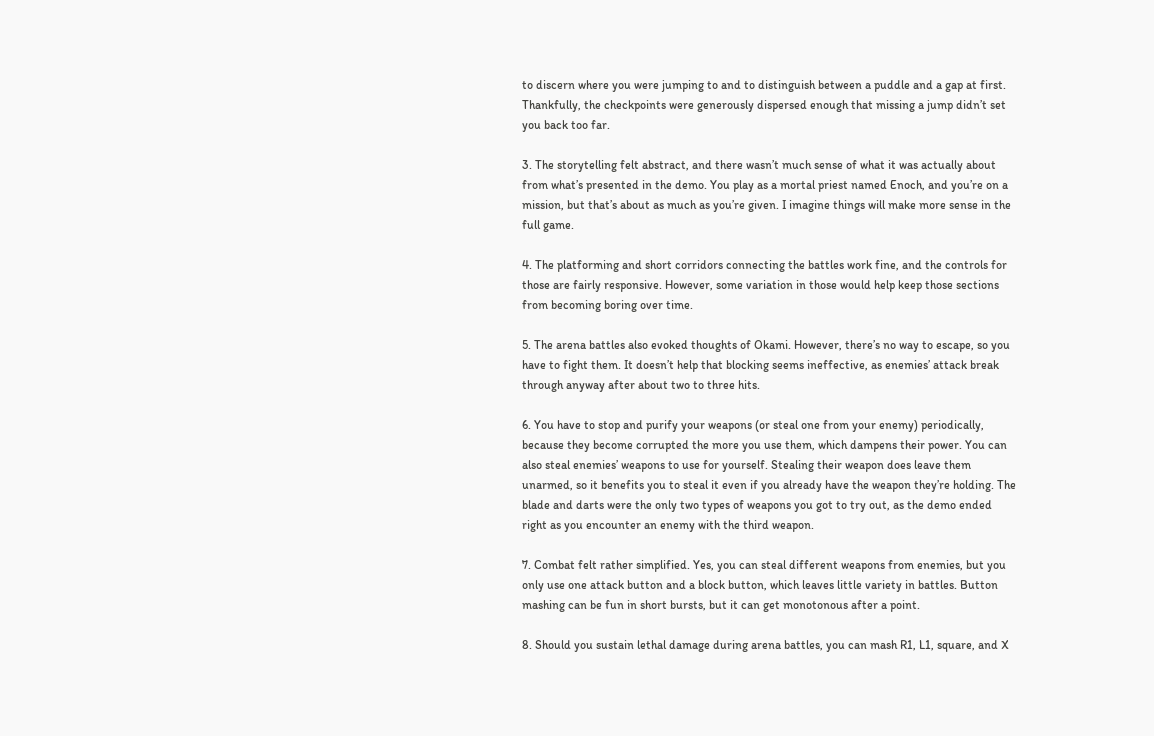to discern where you were jumping to and to distinguish between a puddle and a gap at first. Thankfully, the checkpoints were generously dispersed enough that missing a jump didn’t set you back too far.

3. The storytelling felt abstract, and there wasn’t much sense of what it was actually about from what’s presented in the demo. You play as a mortal priest named Enoch, and you’re on a mission, but that’s about as much as you’re given. I imagine things will make more sense in the full game.

4. The platforming and short corridors connecting the battles work fine, and the controls for those are fairly responsive. However, some variation in those would help keep those sections from becoming boring over time.

5. The arena battles also evoked thoughts of Okami. However, there’s no way to escape, so you have to fight them. It doesn’t help that blocking seems ineffective, as enemies’ attack break through anyway after about two to three hits.

6. You have to stop and purify your weapons (or steal one from your enemy) periodically, because they become corrupted the more you use them, which dampens their power. You can also steal enemies’ weapons to use for yourself. Stealing their weapon does leave them unarmed, so it benefits you to steal it even if you already have the weapon they’re holding. The blade and darts were the only two types of weapons you got to try out, as the demo ended right as you encounter an enemy with the third weapon.

7. Combat felt rather simplified. Yes, you can steal different weapons from enemies, but you only use one attack button and a block button, which leaves little variety in battles. Button mashing can be fun in short bursts, but it can get monotonous after a point.

8. Should you sustain lethal damage during arena battles, you can mash R1, L1, square, and X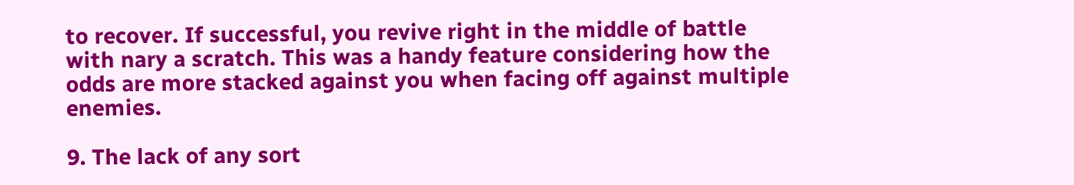to recover. If successful, you revive right in the middle of battle with nary a scratch. This was a handy feature considering how the odds are more stacked against you when facing off against multiple enemies.

9. The lack of any sort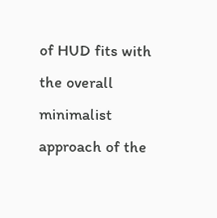of HUD fits with the overall minimalist approach of the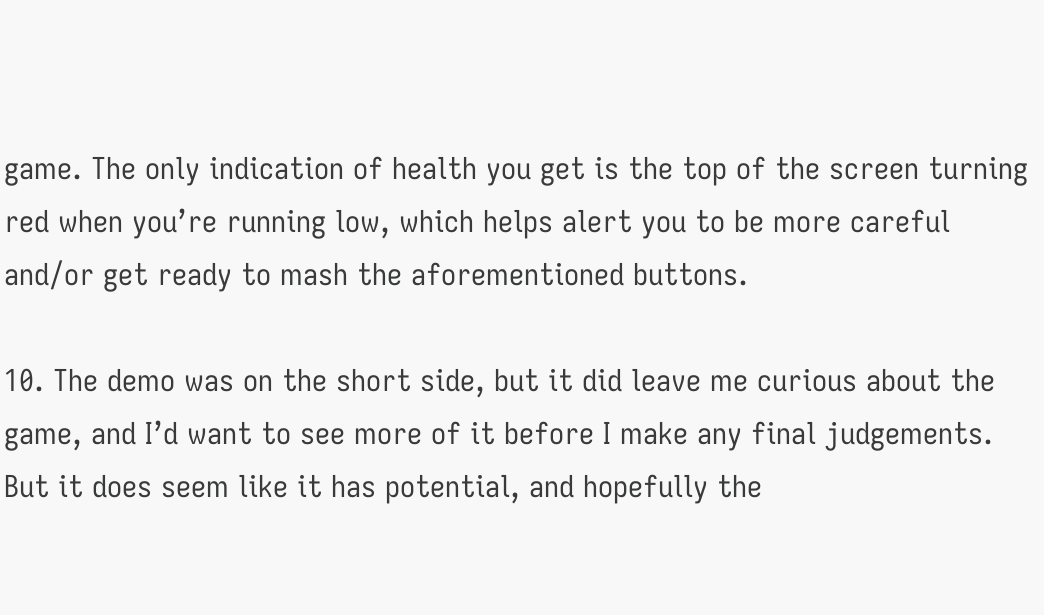game. The only indication of health you get is the top of the screen turning red when you’re running low, which helps alert you to be more careful and/or get ready to mash the aforementioned buttons.

10. The demo was on the short side, but it did leave me curious about the game, and I’d want to see more of it before I make any final judgements. But it does seem like it has potential, and hopefully the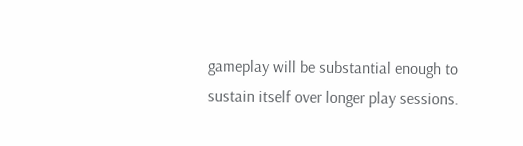gameplay will be substantial enough to sustain itself over longer play sessions.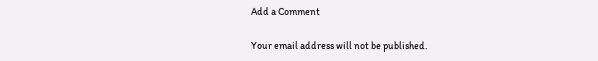Add a Comment

Your email address will not be published.